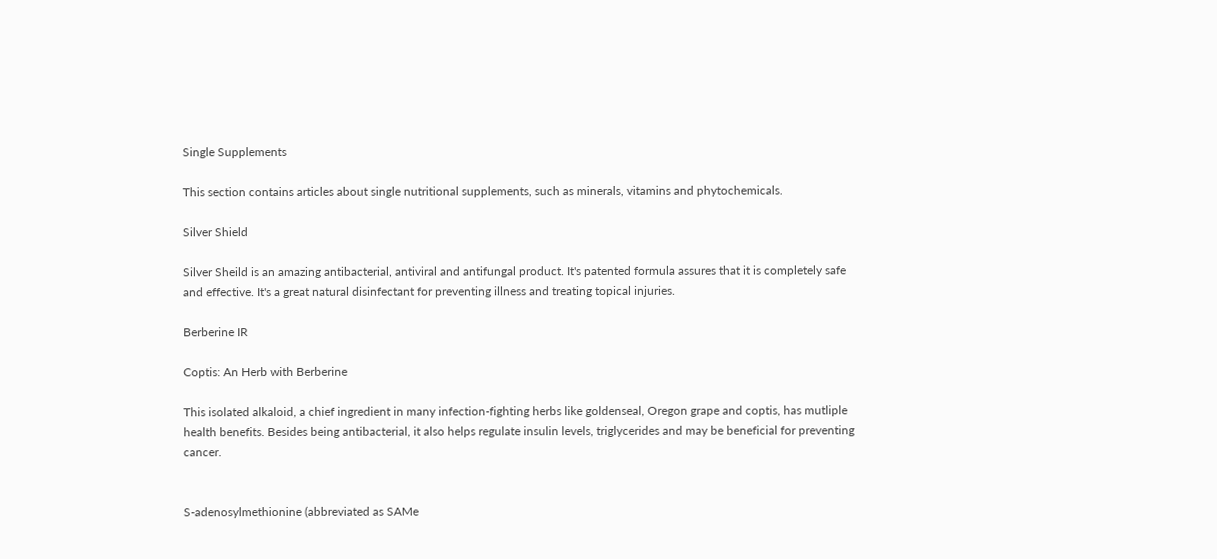Single Supplements

This section contains articles about single nutritional supplements, such as minerals, vitamins and phytochemicals.

Silver Shield

Silver Sheild is an amazing antibacterial, antiviral and antifungal product. It's patented formula assures that it is completely safe and effective. It's a great natural disinfectant for preventing illness and treating topical injuries.

Berberine IR

Coptis: An Herb with Berberine

This isolated alkaloid, a chief ingredient in many infection-fighting herbs like goldenseal, Oregon grape and coptis, has mutliple health benefits. Besides being antibacterial, it also helps regulate insulin levels, triglycerides and may be beneficial for preventing cancer.


S-adenosylmethionine (abbreviated as SAMe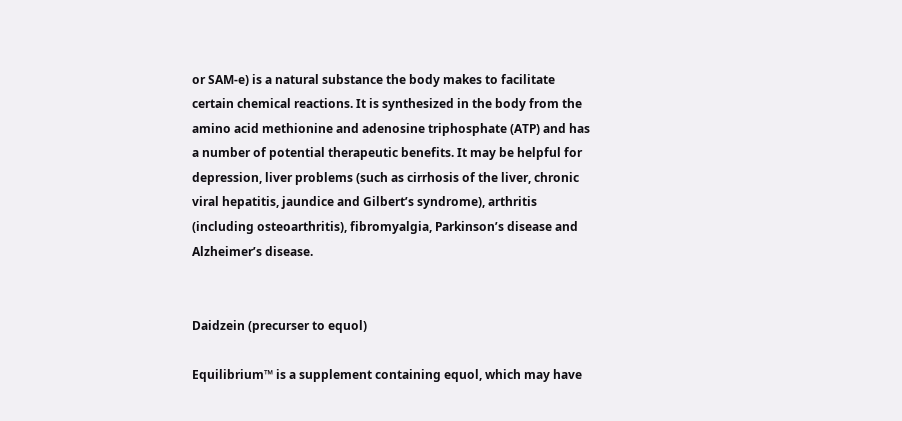or SAM-e) is a natural substance the body makes to facilitate certain chemical reactions. It is synthesized in the body from the amino acid methionine and adenosine triphosphate (ATP) and has a number of potential therapeutic benefits. It may be helpful for depression, liver problems (such as cirrhosis of the liver, chronic viral hepatitis, jaundice and Gilbert’s syndrome), arthritis (including osteoarthritis), fibromyalgia, Parkinson’s disease and Alzheimer’s disease.


Daidzein (precurser to equol)

Equilibrium™ is a supplement containing equol, which may have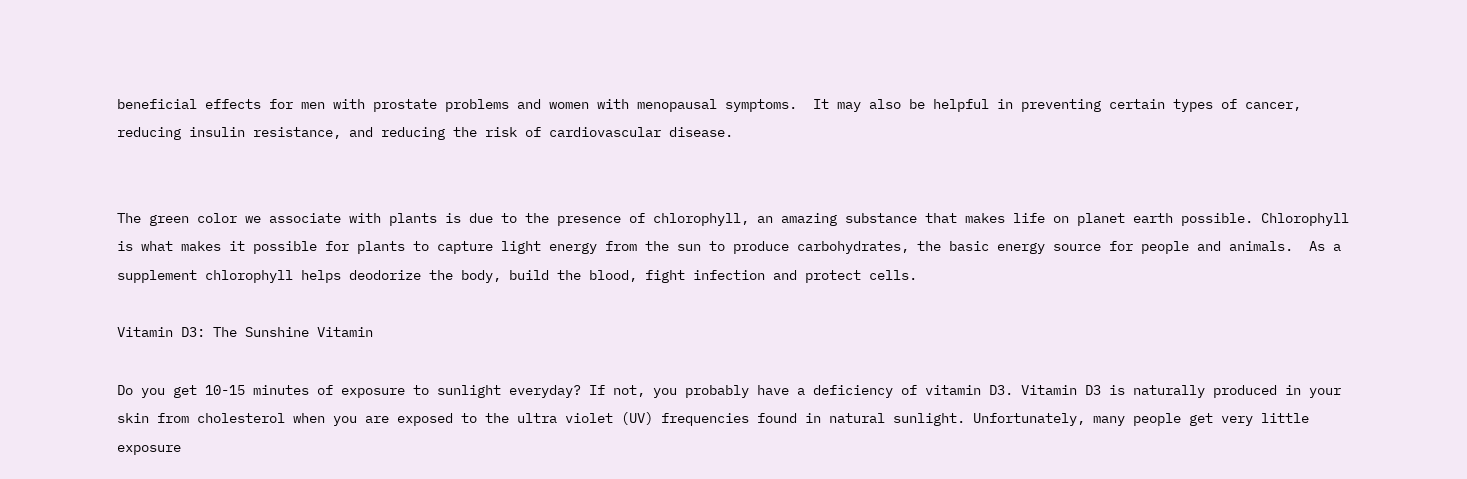beneficial effects for men with prostate problems and women with menopausal symptoms.  It may also be helpful in preventing certain types of cancer, reducing insulin resistance, and reducing the risk of cardiovascular disease.


The green color we associate with plants is due to the presence of chlorophyll, an amazing substance that makes life on planet earth possible. Chlorophyll is what makes it possible for plants to capture light energy from the sun to produce carbohydrates, the basic energy source for people and animals.  As a supplement chlorophyll helps deodorize the body, build the blood, fight infection and protect cells.

Vitamin D3: The Sunshine Vitamin

Do you get 10-15 minutes of exposure to sunlight everyday? If not, you probably have a deficiency of vitamin D3. Vitamin D3 is naturally produced in your skin from cholesterol when you are exposed to the ultra violet (UV) frequencies found in natural sunlight. Unfortunately, many people get very little exposure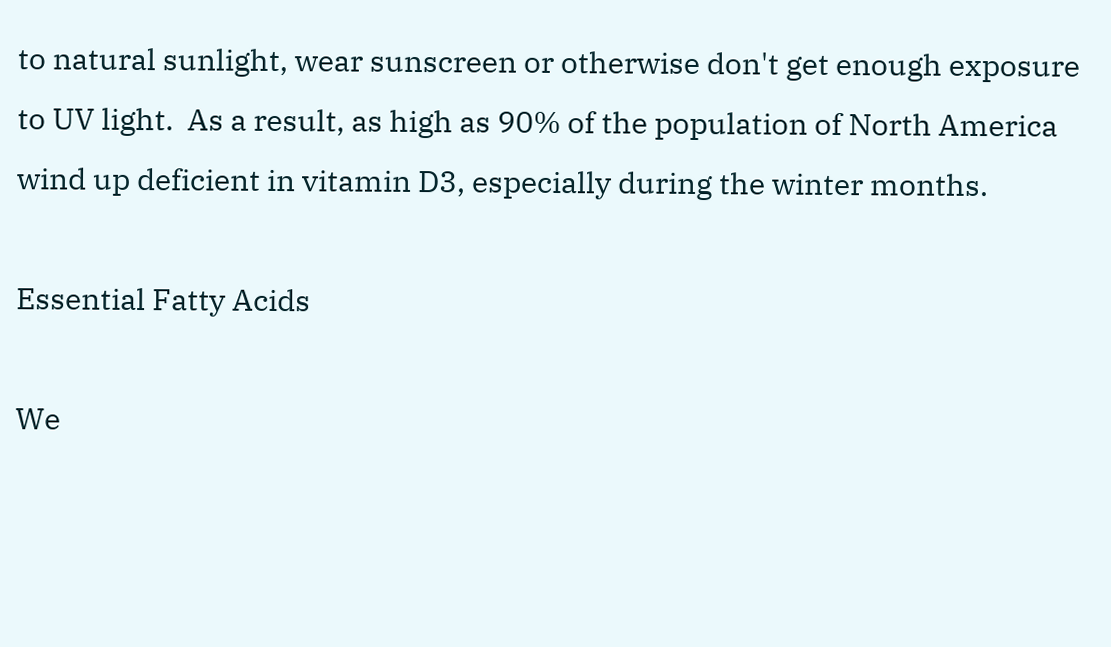to natural sunlight, wear sunscreen or otherwise don't get enough exposure to UV light.  As a result, as high as 90% of the population of North America wind up deficient in vitamin D3, especially during the winter months.

Essential Fatty Acids

We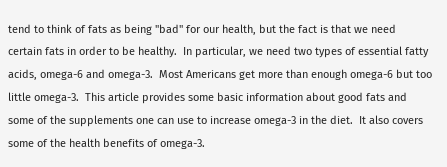tend to think of fats as being "bad" for our health, but the fact is that we need certain fats in order to be healthy.  In particular, we need two types of essential fatty acids, omega-6 and omega-3.  Most Americans get more than enough omega-6 but too little omega-3.  This article provides some basic information about good fats and some of the supplements one can use to increase omega-3 in the diet.  It also covers some of the health benefits of omega-3.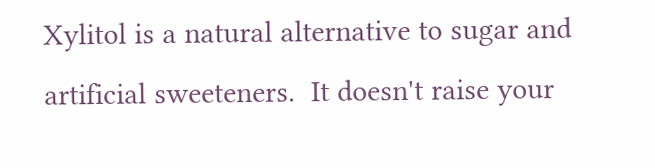Xylitol is a natural alternative to sugar and artificial sweeteners.  It doesn't raise your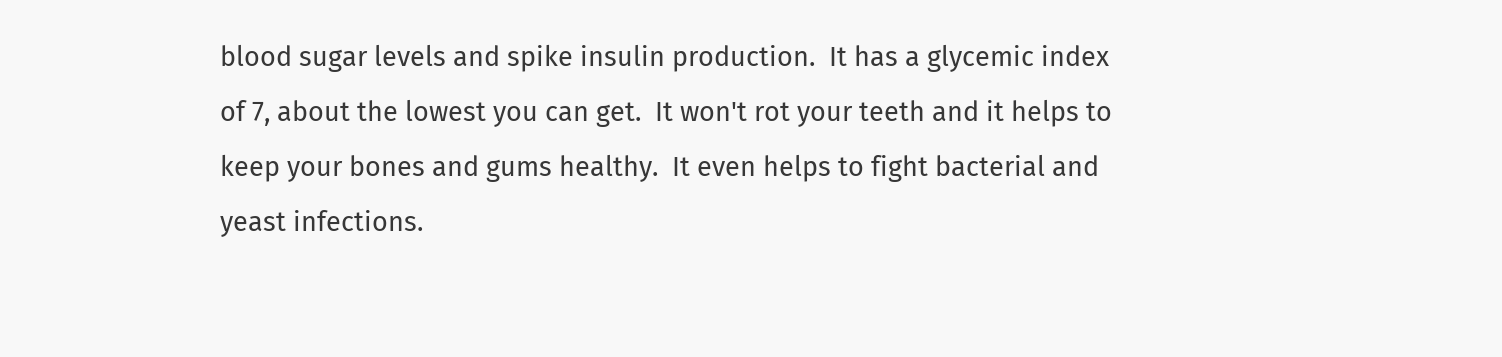blood sugar levels and spike insulin production.  It has a glycemic index of 7, about the lowest you can get.  It won't rot your teeth and it helps to keep your bones and gums healthy.  It even helps to fight bacterial and yeast infections.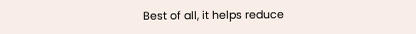Best of all, it helps reduce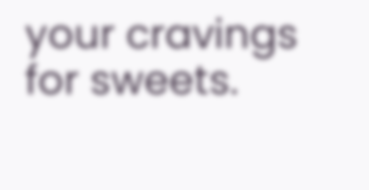your cravings for sweets.